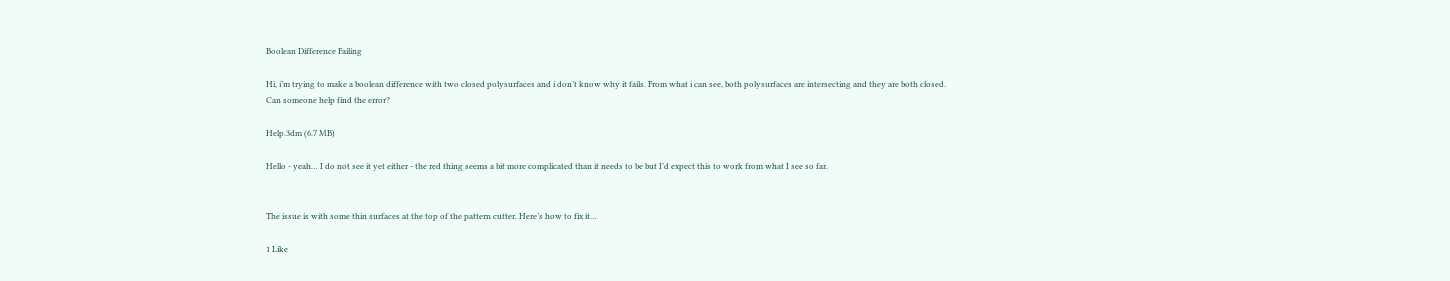Boolean Difference Failing

Hi, i’m trying to make a boolean difference with two closed polysurfaces and i don’t know why it fails. From what i can see, both polysurfaces are intersecting and they are both closed.
Can someone help find the error?

Help.3dm (6.7 MB)

Hello - yeah… I do not see it yet either - the red thing seems a bit more complicated than it needs to be but I’d expect this to work from what I see so far.


The issue is with some thin surfaces at the top of the pattern cutter. Here’s how to fix it…

1 Like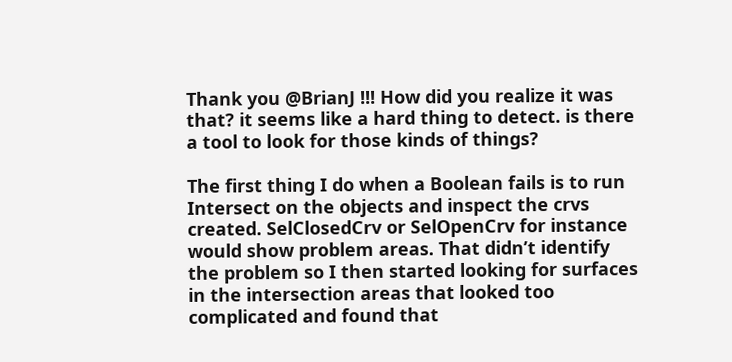Thank you @BrianJ !!! How did you realize it was that? it seems like a hard thing to detect. is there a tool to look for those kinds of things?

The first thing I do when a Boolean fails is to run Intersect on the objects and inspect the crvs created. SelClosedCrv or SelOpenCrv for instance would show problem areas. That didn’t identify the problem so I then started looking for surfaces in the intersection areas that looked too complicated and found that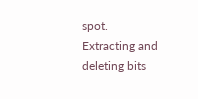spot. Extracting and deleting bits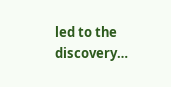led to the discovery…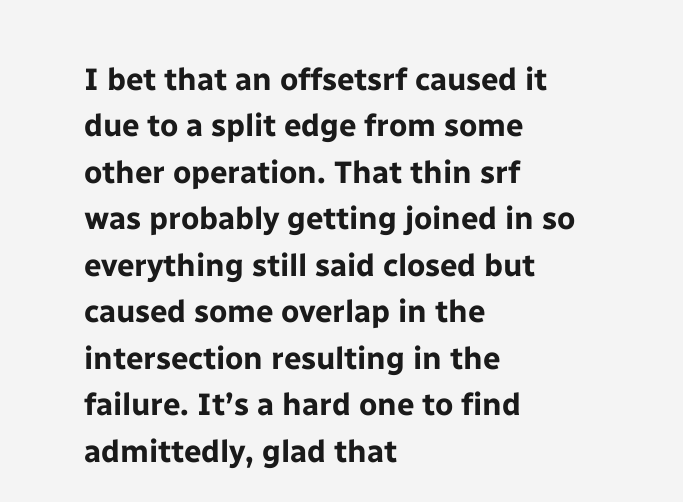I bet that an offsetsrf caused it due to a split edge from some other operation. That thin srf was probably getting joined in so everything still said closed but caused some overlap in the intersection resulting in the failure. It’s a hard one to find admittedly, glad that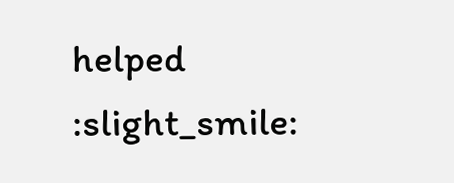helped :slight_smile: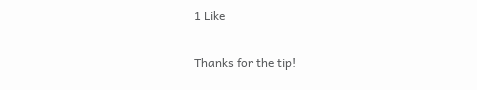1 Like

Thanks for the tip!